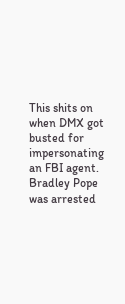This shits on when DMX got busted for impersonating an FBI agent. Bradley Pope was arrested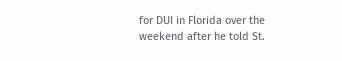for DUI in Florida over the weekend after he told St.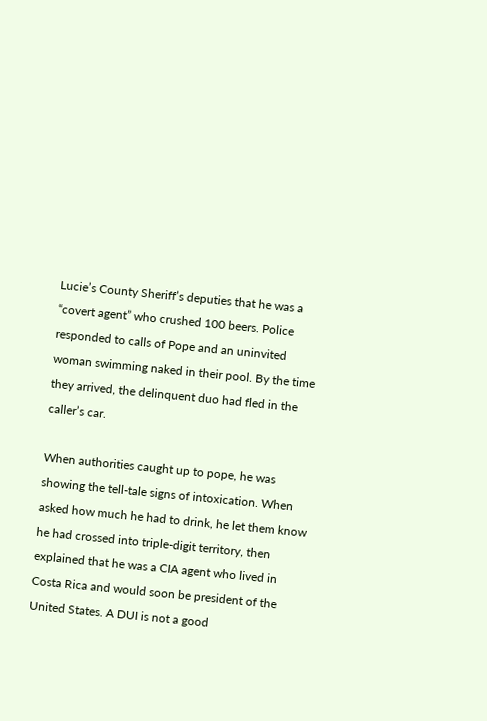Lucie’s County Sheriff’s deputies that he was a “covert agent” who crushed 100 beers. Police responded to calls of Pope and an uninvited woman swimming naked in their pool. By the time they arrived, the delinquent duo had fled in the caller’s car.

When authorities caught up to pope, he was showing the tell-tale signs of intoxication. When asked how much he had to drink, he let them know he had crossed into triple-digit territory, then explained that he was a CIA agent who lived in Costa Rica and would soon be president of the United States. A DUI is not a good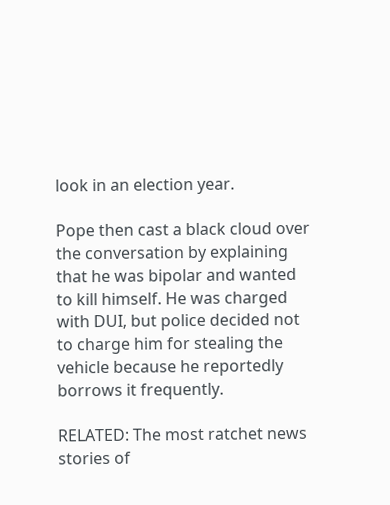look in an election year.

Pope then cast a black cloud over the conversation by explaining that he was bipolar and wanted to kill himself. He was charged with DUI, but police decided not to charge him for stealing the vehicle because he reportedly borrows it frequently.

RELATED: The most ratchet news stories of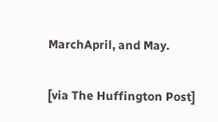MarchApril, and May.

[via The Huffington Post]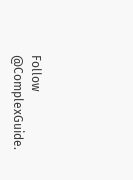Follow @ComplexGuide.